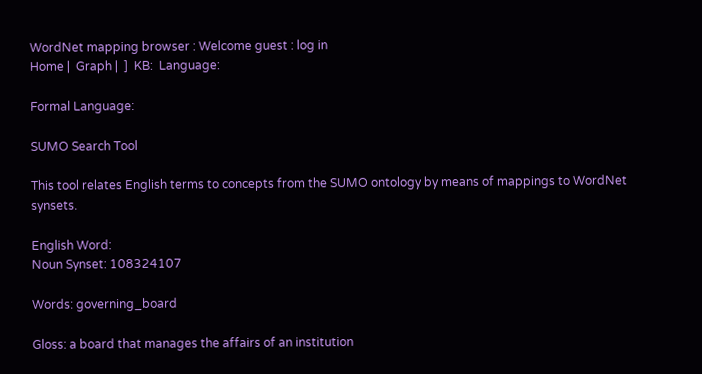WordNet mapping browser : Welcome guest : log in
Home |  Graph |  ]  KB:  Language:

Formal Language:

SUMO Search Tool

This tool relates English terms to concepts from the SUMO ontology by means of mappings to WordNet synsets.

English Word:
Noun Synset: 108324107

Words: governing_board

Gloss: a board that manages the affairs of an institution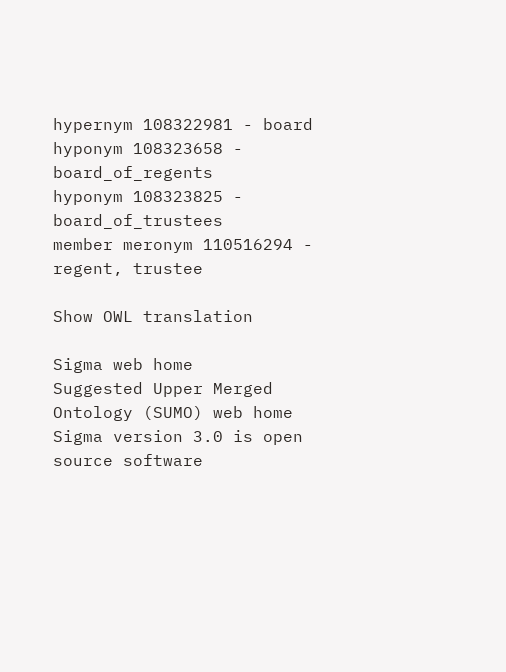hypernym 108322981 - board
hyponym 108323658 - board_of_regents
hyponym 108323825 - board_of_trustees
member meronym 110516294 - regent, trustee

Show OWL translation

Sigma web home      Suggested Upper Merged Ontology (SUMO) web home
Sigma version 3.0 is open source software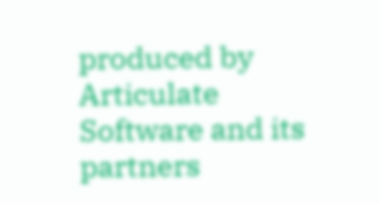produced by Articulate Software and its partners